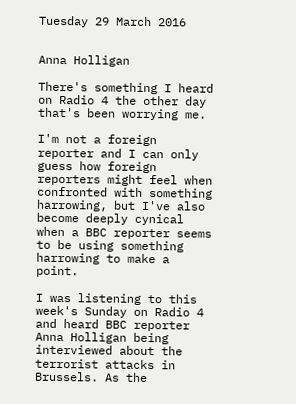Tuesday 29 March 2016


Anna Holligan

There's something I heard on Radio 4 the other day that's been worrying me.

I'm not a foreign reporter and I can only guess how foreign reporters might feel when confronted with something harrowing, but I've also become deeply cynical when a BBC reporter seems to be using something harrowing to make a point.

I was listening to this week's Sunday on Radio 4 and heard BBC reporter Anna Holligan being interviewed about the terrorist attacks in Brussels. As the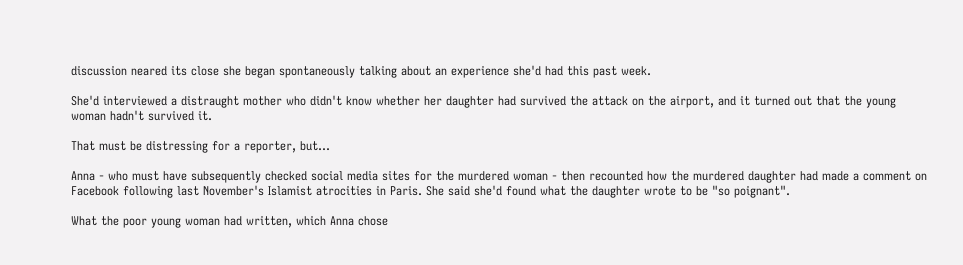discussion neared its close she began spontaneously talking about an experience she'd had this past week.

She'd interviewed a distraught mother who didn't know whether her daughter had survived the attack on the airport, and it turned out that the young woman hadn't survived it.

That must be distressing for a reporter, but...

Anna - who must have subsequently checked social media sites for the murdered woman - then recounted how the murdered daughter had made a comment on Facebook following last November's Islamist atrocities in Paris. She said she'd found what the daughter wrote to be "so poignant".

What the poor young woman had written, which Anna chose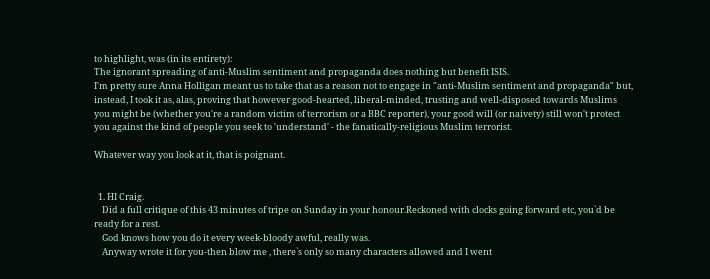to highlight, was (in its entirety):
The ignorant spreading of anti-Muslim sentiment and propaganda does nothing but benefit ISIS.
I'm pretty sure Anna Holligan meant us to take that as a reason not to engage in "anti-Muslim sentiment and propaganda" but, instead, I took it as, alas, proving that however good-hearted, liberal-minded, trusting and well-disposed towards Muslims you might be (whether you're a random victim of terrorism or a BBC reporter), your good will (or naivety) still won't protect you against the kind of people you seek to 'understand' - the fanatically-religious Muslim terrorist.

Whatever way you look at it, that is poignant.


  1. HI Craig.
    Did a full critique of this 43 minutes of tripe on Sunday in your honour.Reckoned with clocks going forward etc, you`d be ready for a rest.
    God knows how you do it every week-bloody awful, really was.
    Anyway wrote it for you-then blow me , there`s only so many characters allowed and I went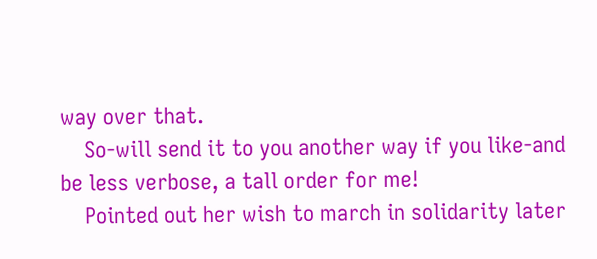way over that.
    So-will send it to you another way if you like-and be less verbose, a tall order for me!
    Pointed out her wish to march in solidarity later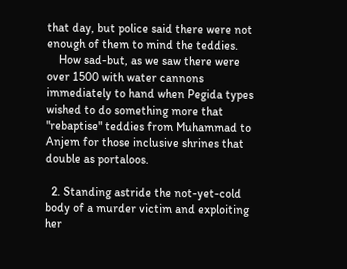that day, but police said there were not enough of them to mind the teddies.
    How sad-but, as we saw there were over 1500 with water cannons immediately to hand when Pegida types wished to do something more that "rebaptise" teddies from Muhammad to Anjem for those inclusive shrines that double as portaloos.

  2. Standing astride the not-yet-cold body of a murder victim and exploiting her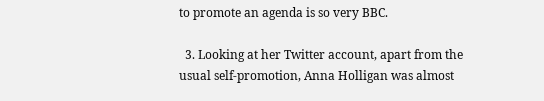to promote an agenda is so very BBC.

  3. Looking at her Twitter account, apart from the usual self-promotion, Anna Holligan was almost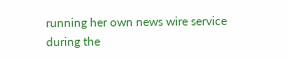running her own news wire service during the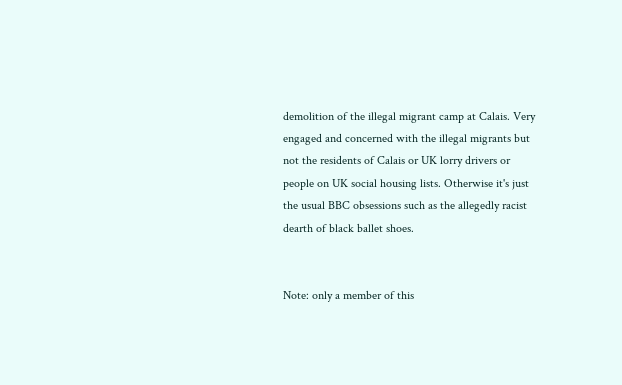demolition of the illegal migrant camp at Calais. Very engaged and concerned with the illegal migrants but not the residents of Calais or UK lorry drivers or people on UK social housing lists. Otherwise it's just the usual BBC obsessions such as the allegedly racist dearth of black ballet shoes.


Note: only a member of this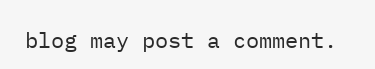blog may post a comment.